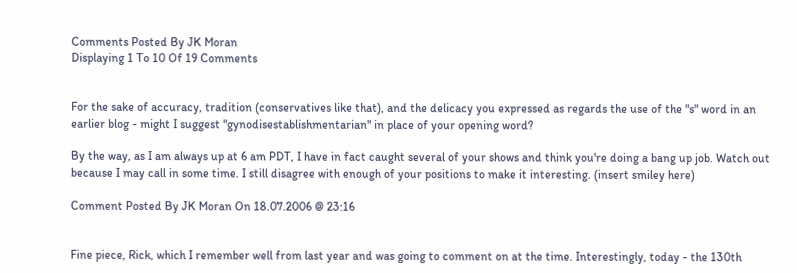Comments Posted By JK Moran
Displaying 1 To 10 Of 19 Comments


For the sake of accuracy, tradition (conservatives like that), and the delicacy you expressed as regards the use of the "s" word in an earlier blog - might I suggest "gynodisestablishmentarian" in place of your opening word?

By the way, as I am always up at 6 am PDT, I have in fact caught several of your shows and think you're doing a bang up job. Watch out because I may call in some time. I still disagree with enough of your positions to make it interesting. (insert smiley here)

Comment Posted By JK Moran On 18.07.2006 @ 23:16


Fine piece, Rick, which I remember well from last year and was going to comment on at the time. Interestingly, today - the 130th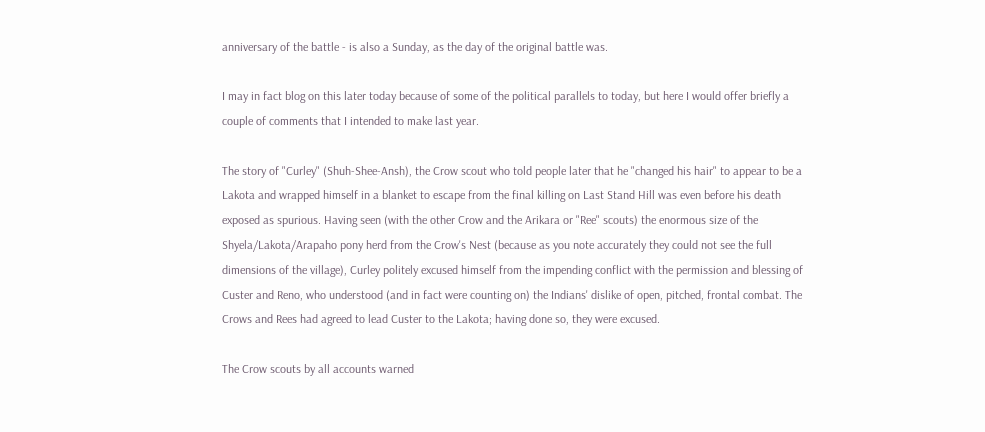anniversary of the battle - is also a Sunday, as the day of the original battle was.

I may in fact blog on this later today because of some of the political parallels to today, but here I would offer briefly a couple of comments that I intended to make last year.

The story of "Curley" (Shuh-Shee-Ansh), the Crow scout who told people later that he "changed his hair" to appear to be a Lakota and wrapped himself in a blanket to escape from the final killing on Last Stand Hill was even before his death exposed as spurious. Having seen (with the other Crow and the Arikara or "Ree" scouts) the enormous size of the Shyela/Lakota/Arapaho pony herd from the Crow's Nest (because as you note accurately they could not see the full dimensions of the village), Curley politely excused himself from the impending conflict with the permission and blessing of Custer and Reno, who understood (and in fact were counting on) the Indians' dislike of open, pitched, frontal combat. The Crows and Rees had agreed to lead Custer to the Lakota; having done so, they were excused.

The Crow scouts by all accounts warned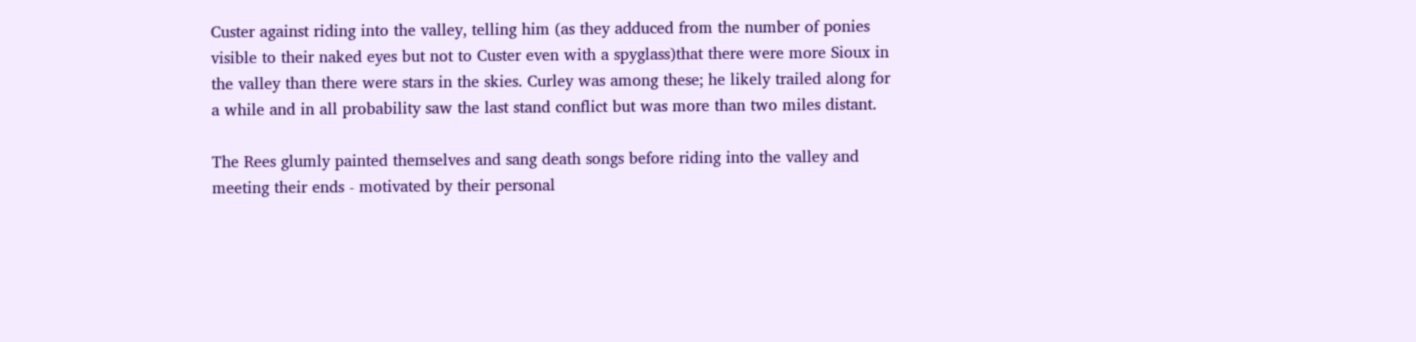Custer against riding into the valley, telling him (as they adduced from the number of ponies visible to their naked eyes but not to Custer even with a spyglass)that there were more Sioux in the valley than there were stars in the skies. Curley was among these; he likely trailed along for a while and in all probability saw the last stand conflict but was more than two miles distant.

The Rees glumly painted themselves and sang death songs before riding into the valley and meeting their ends - motivated by their personal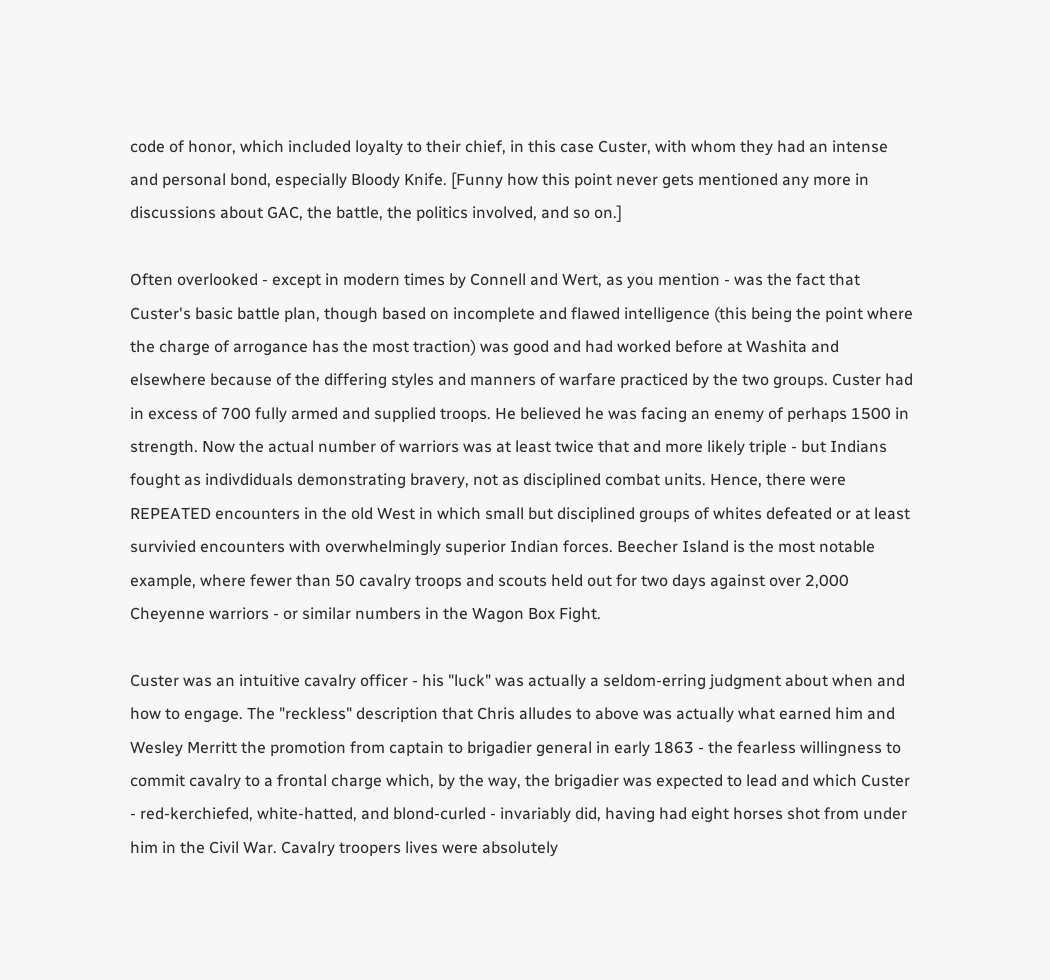code of honor, which included loyalty to their chief, in this case Custer, with whom they had an intense and personal bond, especially Bloody Knife. [Funny how this point never gets mentioned any more in discussions about GAC, the battle, the politics involved, and so on.]

Often overlooked - except in modern times by Connell and Wert, as you mention - was the fact that Custer's basic battle plan, though based on incomplete and flawed intelligence (this being the point where the charge of arrogance has the most traction) was good and had worked before at Washita and elsewhere because of the differing styles and manners of warfare practiced by the two groups. Custer had in excess of 700 fully armed and supplied troops. He believed he was facing an enemy of perhaps 1500 in strength. Now the actual number of warriors was at least twice that and more likely triple - but Indians fought as indivdiduals demonstrating bravery, not as disciplined combat units. Hence, there were REPEATED encounters in the old West in which small but disciplined groups of whites defeated or at least survivied encounters with overwhelmingly superior Indian forces. Beecher Island is the most notable example, where fewer than 50 cavalry troops and scouts held out for two days against over 2,000 Cheyenne warriors - or similar numbers in the Wagon Box Fight.

Custer was an intuitive cavalry officer - his "luck" was actually a seldom-erring judgment about when and how to engage. The "reckless" description that Chris alludes to above was actually what earned him and Wesley Merritt the promotion from captain to brigadier general in early 1863 - the fearless willingness to commit cavalry to a frontal charge which, by the way, the brigadier was expected to lead and which Custer - red-kerchiefed, white-hatted, and blond-curled - invariably did, having had eight horses shot from under him in the Civil War. Cavalry troopers lives were absolutely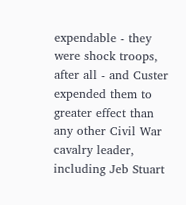expendable - they were shock troops, after all - and Custer expended them to greater effect than any other Civil War cavalry leader, including Jeb Stuart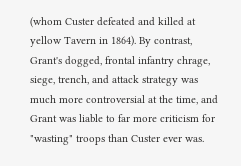(whom Custer defeated and killed at yellow Tavern in 1864). By contrast, Grant's dogged, frontal infantry chrage, siege, trench, and attack strategy was much more controversial at the time, and Grant was liable to far more criticism for "wasting" troops than Custer ever was.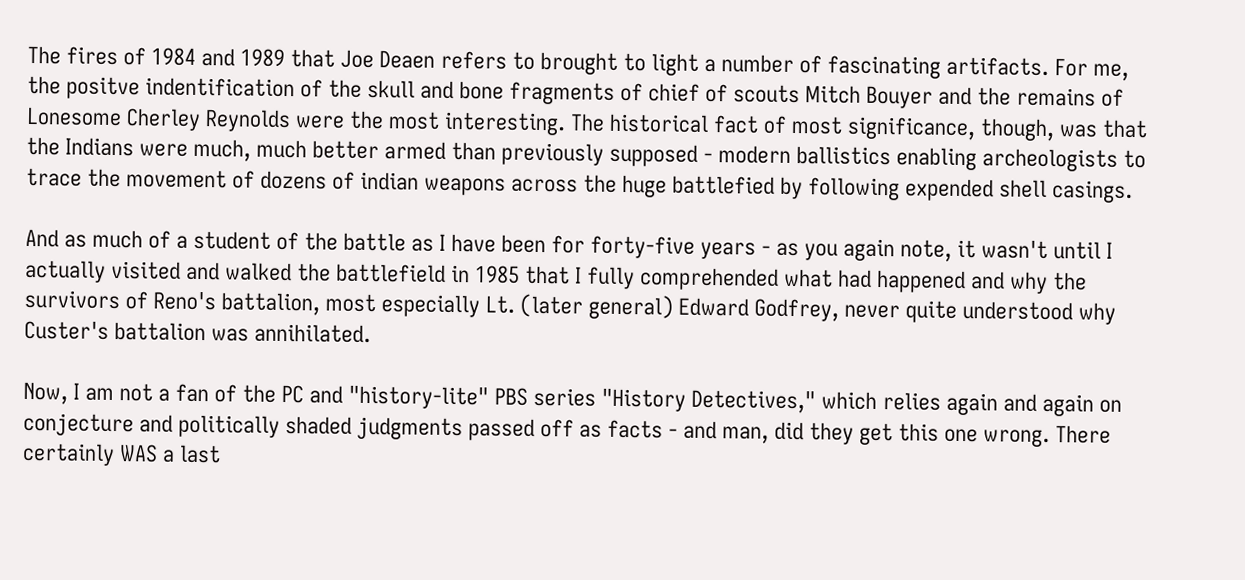The fires of 1984 and 1989 that Joe Deaen refers to brought to light a number of fascinating artifacts. For me, the positve indentification of the skull and bone fragments of chief of scouts Mitch Bouyer and the remains of Lonesome Cherley Reynolds were the most interesting. The historical fact of most significance, though, was that the Indians were much, much better armed than previously supposed - modern ballistics enabling archeologists to trace the movement of dozens of indian weapons across the huge battlefied by following expended shell casings.

And as much of a student of the battle as I have been for forty-five years - as you again note, it wasn't until I actually visited and walked the battlefield in 1985 that I fully comprehended what had happened and why the survivors of Reno's battalion, most especially Lt. (later general) Edward Godfrey, never quite understood why Custer's battalion was annihilated.

Now, I am not a fan of the PC and "history-lite" PBS series "History Detectives," which relies again and again on conjecture and politically shaded judgments passed off as facts - and man, did they get this one wrong. There certainly WAS a last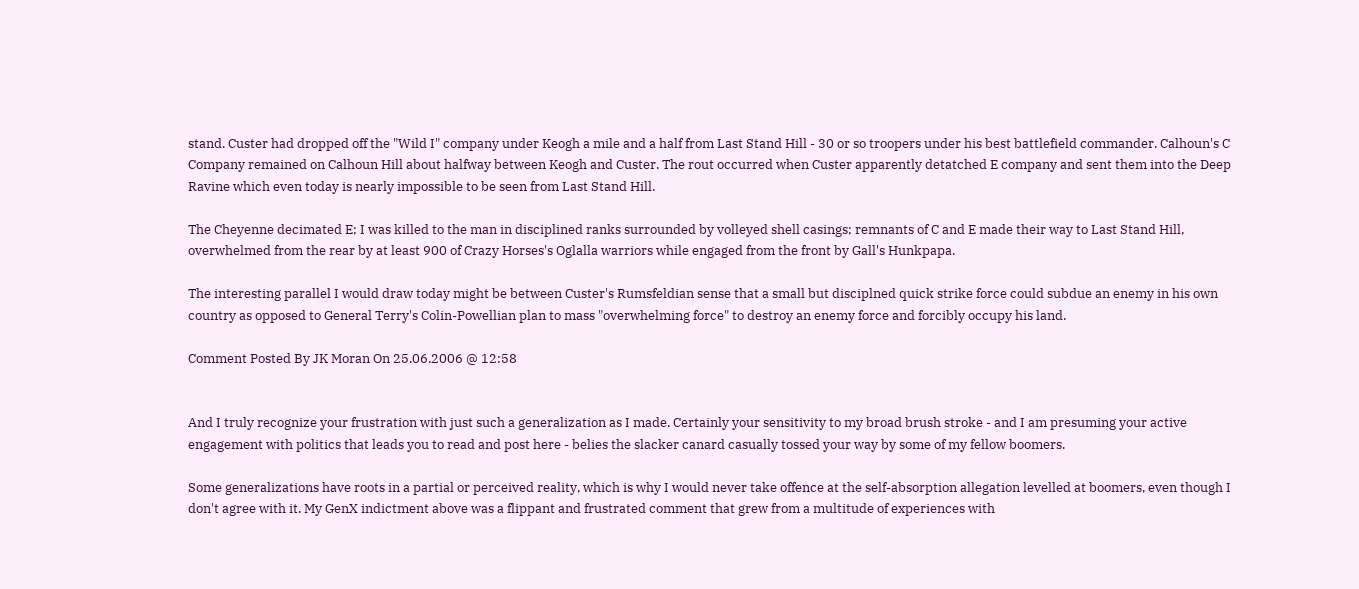stand. Custer had dropped off the "Wild I" company under Keogh a mile and a half from Last Stand Hill - 30 or so troopers under his best battlefield commander. Calhoun's C Company remained on Calhoun Hill about halfway between Keogh and Custer. The rout occurred when Custer apparently detatched E company and sent them into the Deep Ravine which even today is nearly impossible to be seen from Last Stand Hill.

The Cheyenne decimated E; I was killed to the man in disciplined ranks surrounded by volleyed shell casings; remnants of C and E made their way to Last Stand Hill, overwhelmed from the rear by at least 900 of Crazy Horses's Oglalla warriors while engaged from the front by Gall's Hunkpapa.

The interesting parallel I would draw today might be between Custer's Rumsfeldian sense that a small but disciplned quick strike force could subdue an enemy in his own country as opposed to General Terry's Colin-Powellian plan to mass "overwhelming force" to destroy an enemy force and forcibly occupy his land.

Comment Posted By JK Moran On 25.06.2006 @ 12:58


And I truly recognize your frustration with just such a generalization as I made. Certainly your sensitivity to my broad brush stroke - and I am presuming your active engagement with politics that leads you to read and post here - belies the slacker canard casually tossed your way by some of my fellow boomers.

Some generalizations have roots in a partial or perceived reality, which is why I would never take offence at the self-absorption allegation levelled at boomers, even though I don't agree with it. My GenX indictment above was a flippant and frustrated comment that grew from a multitude of experiences with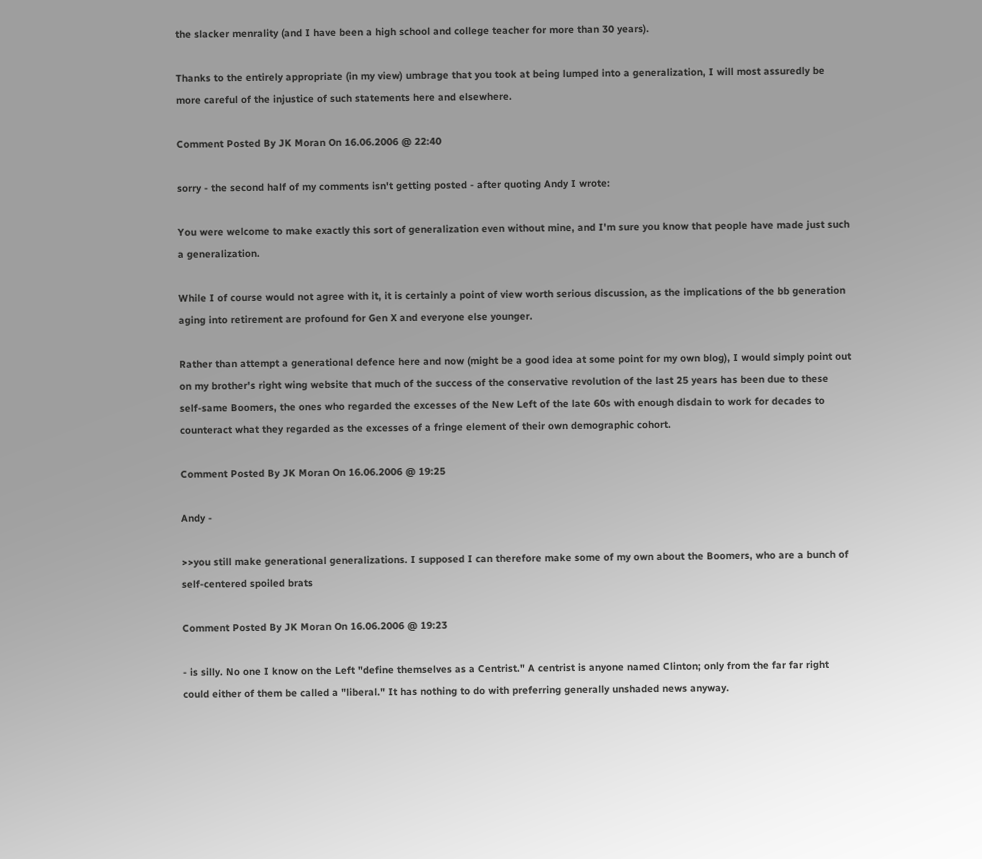the slacker menrality (and I have been a high school and college teacher for more than 30 years).

Thanks to the entirely appropriate (in my view) umbrage that you took at being lumped into a generalization, I will most assuredly be more careful of the injustice of such statements here and elsewhere.

Comment Posted By JK Moran On 16.06.2006 @ 22:40

sorry - the second half of my comments isn't getting posted - after quoting Andy I wrote:

You were welcome to make exactly this sort of generalization even without mine, and I'm sure you know that people have made just such a generalization.

While I of course would not agree with it, it is certainly a point of view worth serious discussion, as the implications of the bb generation aging into retirement are profound for Gen X and everyone else younger.

Rather than attempt a generational defence here and now (might be a good idea at some point for my own blog), I would simply point out on my brother's right wing website that much of the success of the conservative revolution of the last 25 years has been due to these self-same Boomers, the ones who regarded the excesses of the New Left of the late 60s with enough disdain to work for decades to counteract what they regarded as the excesses of a fringe element of their own demographic cohort.

Comment Posted By JK Moran On 16.06.2006 @ 19:25

Andy -

>>you still make generational generalizations. I supposed I can therefore make some of my own about the Boomers, who are a bunch of self-centered spoiled brats

Comment Posted By JK Moran On 16.06.2006 @ 19:23

- is silly. No one I know on the Left "define themselves as a Centrist." A centrist is anyone named Clinton; only from the far far right could either of them be called a "liberal." It has nothing to do with preferring generally unshaded news anyway.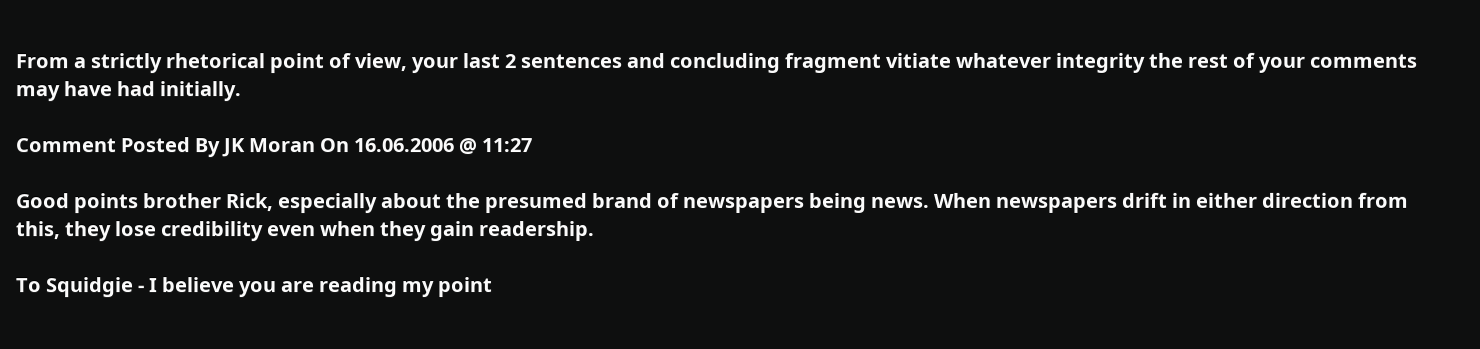From a strictly rhetorical point of view, your last 2 sentences and concluding fragment vitiate whatever integrity the rest of your comments may have had initially.

Comment Posted By JK Moran On 16.06.2006 @ 11:27

Good points brother Rick, especially about the presumed brand of newspapers being news. When newspapers drift in either direction from this, they lose credibility even when they gain readership.

To Squidgie - I believe you are reading my point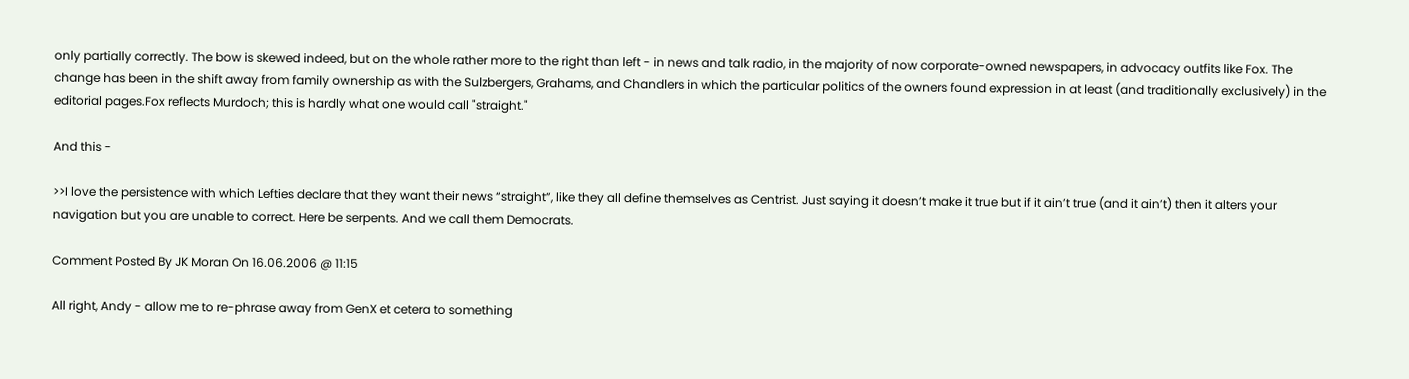only partially correctly. The bow is skewed indeed, but on the whole rather more to the right than left - in news and talk radio, in the majority of now corporate-owned newspapers, in advocacy outfits like Fox. The change has been in the shift away from family ownership as with the Sulzbergers, Grahams, and Chandlers in which the particular politics of the owners found expression in at least (and traditionally exclusively) in the editorial pages.Fox reflects Murdoch; this is hardly what one would call "straight."

And this -

>>I love the persistence with which Lefties declare that they want their news “straight”, like they all define themselves as Centrist. Just saying it doesn’t make it true but if it ain’t true (and it ain’t) then it alters your navigation but you are unable to correct. Here be serpents. And we call them Democrats.

Comment Posted By JK Moran On 16.06.2006 @ 11:15

All right, Andy - allow me to re-phrase away from GenX et cetera to something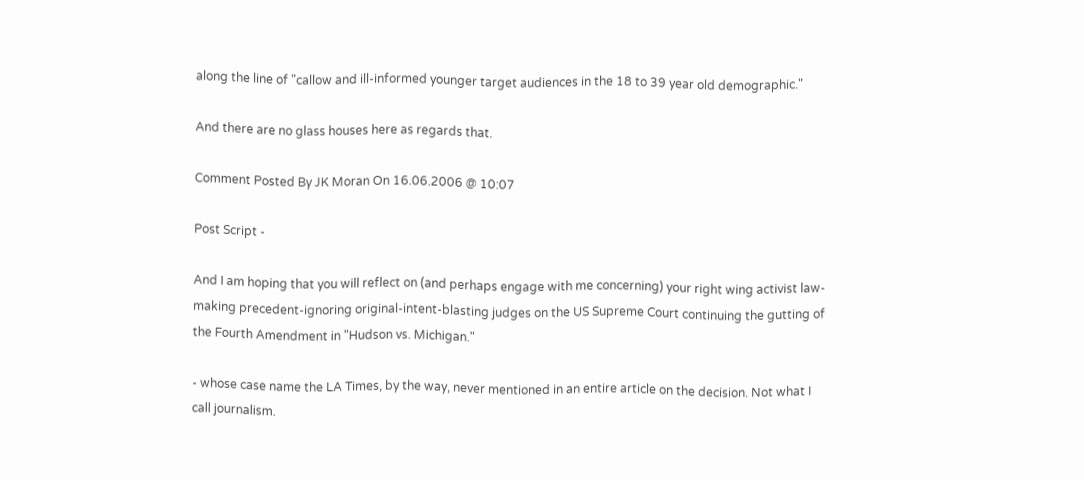along the line of "callow and ill-informed younger target audiences in the 18 to 39 year old demographic."

And there are no glass houses here as regards that.

Comment Posted By JK Moran On 16.06.2006 @ 10:07

Post Script -

And I am hoping that you will reflect on (and perhaps engage with me concerning) your right wing activist law-making precedent-ignoring original-intent-blasting judges on the US Supreme Court continuing the gutting of the Fourth Amendment in "Hudson vs. Michigan."

- whose case name the LA Times, by the way, never mentioned in an entire article on the decision. Not what I call journalism.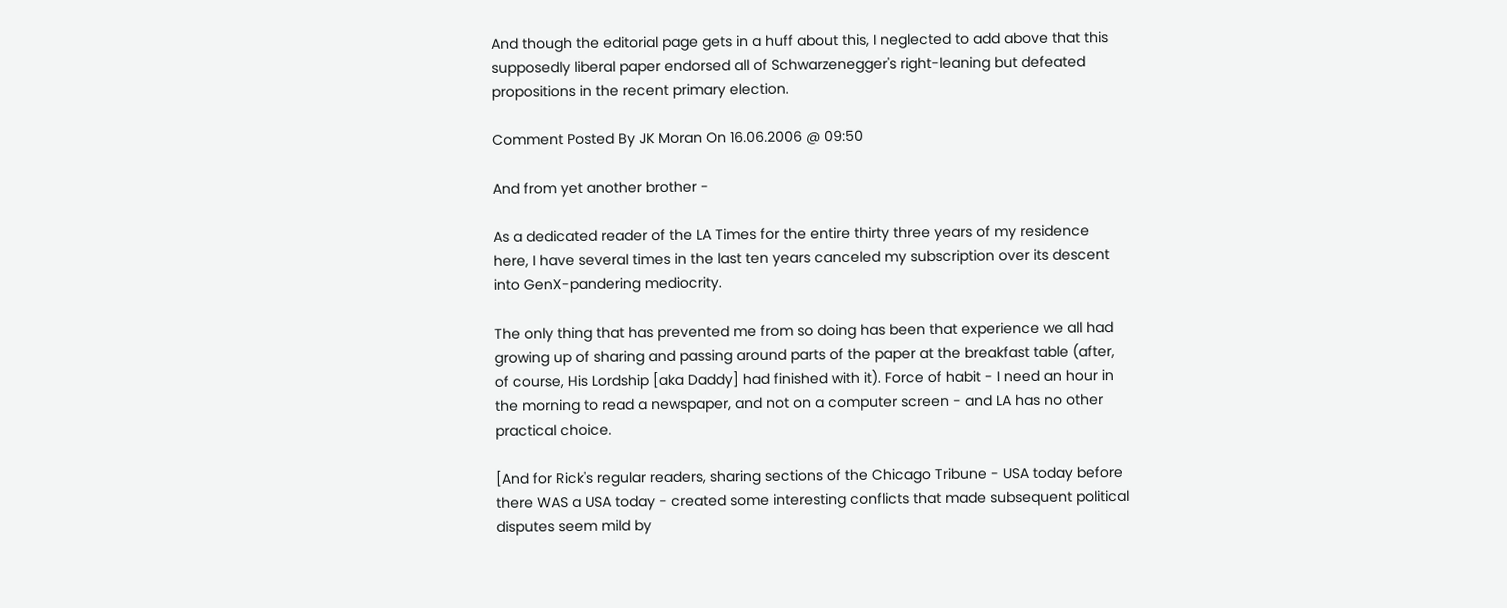And though the editorial page gets in a huff about this, I neglected to add above that this supposedly liberal paper endorsed all of Schwarzenegger's right-leaning but defeated propositions in the recent primary election.

Comment Posted By JK Moran On 16.06.2006 @ 09:50

And from yet another brother -

As a dedicated reader of the LA Times for the entire thirty three years of my residence here, I have several times in the last ten years canceled my subscription over its descent into GenX-pandering mediocrity.

The only thing that has prevented me from so doing has been that experience we all had growing up of sharing and passing around parts of the paper at the breakfast table (after, of course, His Lordship [aka Daddy] had finished with it). Force of habit - I need an hour in the morning to read a newspaper, and not on a computer screen - and LA has no other practical choice.

[And for Rick's regular readers, sharing sections of the Chicago Tribune - USA today before there WAS a USA today - created some interesting conflicts that made subsequent political disputes seem mild by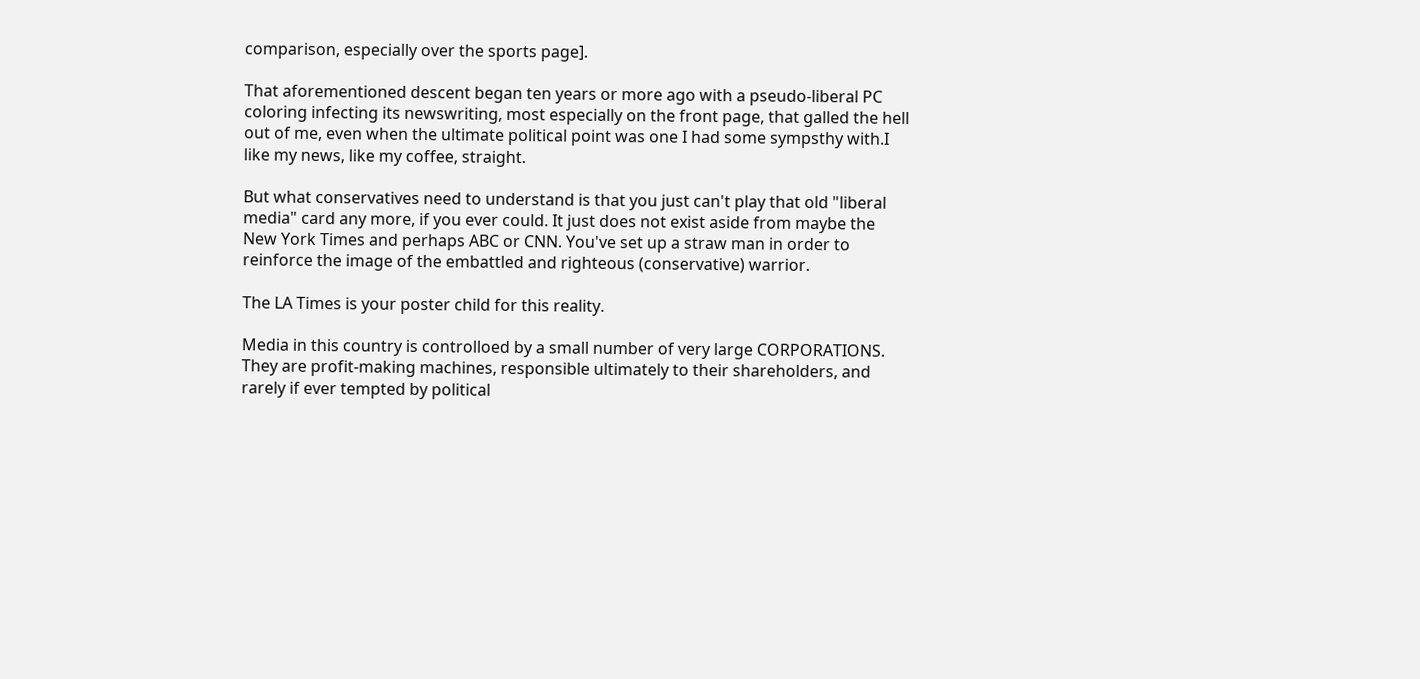comparison, especially over the sports page].

That aforementioned descent began ten years or more ago with a pseudo-liberal PC coloring infecting its newswriting, most especially on the front page, that galled the hell out of me, even when the ultimate political point was one I had some sympsthy with.I like my news, like my coffee, straight.

But what conservatives need to understand is that you just can't play that old "liberal media" card any more, if you ever could. It just does not exist aside from maybe the New York Times and perhaps ABC or CNN. You've set up a straw man in order to reinforce the image of the embattled and righteous (conservative) warrior.

The LA Times is your poster child for this reality.

Media in this country is controlloed by a small number of very large CORPORATIONS. They are profit-making machines, responsible ultimately to their shareholders, and rarely if ever tempted by political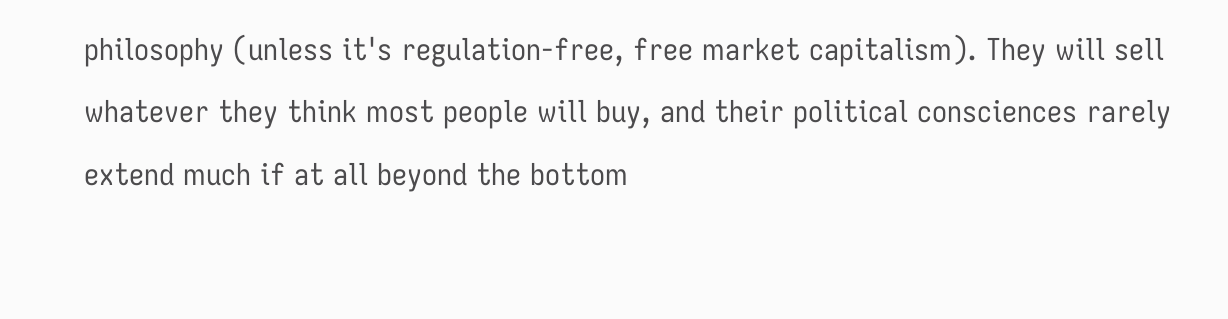philosophy (unless it's regulation-free, free market capitalism). They will sell whatever they think most people will buy, and their political consciences rarely extend much if at all beyond the bottom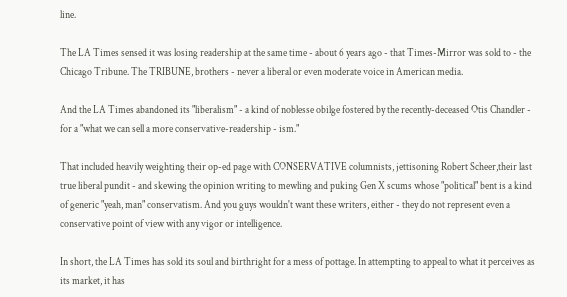line.

The LA Times sensed it was losing readership at the same time - about 6 years ago - that Times-Mirror was sold to - the Chicago Tribune. The TRIBUNE, brothers - never a liberal or even moderate voice in American media.

And the LA Times abandoned its "liberalism" - a kind of noblesse obilge fostered by the recently-deceased Otis Chandler - for a "what we can sell a more conservative-readership - ism."

That included heavily weighting their op-ed page with CONSERVATIVE columnists, jettisoning Robert Scheer,their last true liberal pundit - and skewing the opinion writing to mewling and puking Gen X scums whose "political" bent is a kind of generic "yeah, man" conservatism. And you guys wouldn't want these writers, either - they do not represent even a conservative point of view with any vigor or intelligence.

In short, the LA Times has sold its soul and birthright for a mess of pottage. In attempting to appeal to what it perceives as its market, it has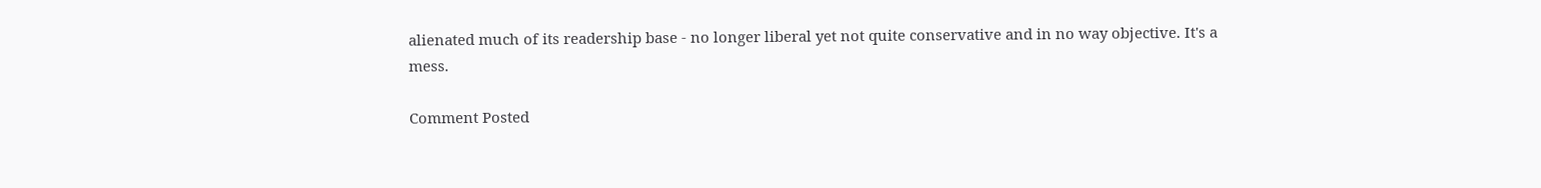alienated much of its readership base - no longer liberal yet not quite conservative and in no way objective. It's a mess.

Comment Posted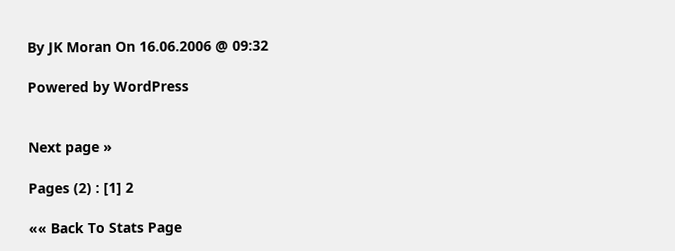By JK Moran On 16.06.2006 @ 09:32

Powered by WordPress


Next page »

Pages (2) : [1] 2

«« Back To Stats Page